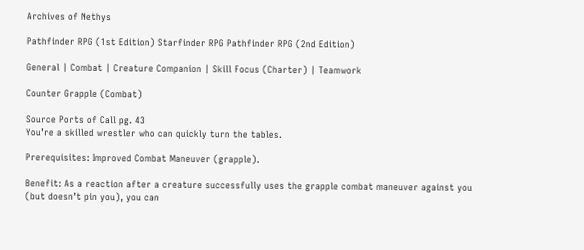Archives of Nethys

Pathfinder RPG (1st Edition) Starfinder RPG Pathfinder RPG (2nd Edition)

General | Combat | Creature Companion | Skill Focus (Charter) | Teamwork

Counter Grapple (Combat)

Source Ports of Call pg. 43
You’re a skilled wrestler who can quickly turn the tables.

Prerequisites: Improved Combat Maneuver (grapple).

Benefit: As a reaction after a creature successfully uses the grapple combat maneuver against you (but doesn’t pin you), you can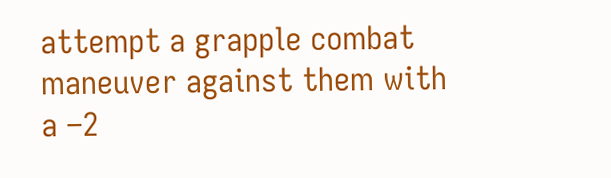attempt a grapple combat maneuver against them with a –2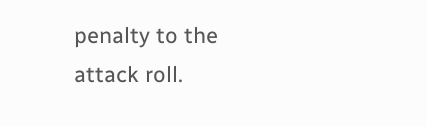penalty to the attack roll.